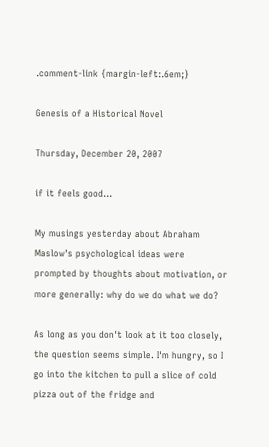.comment-link {margin-left:.6em;}

Genesis of a Historical Novel

Thursday, December 20, 2007

if it feels good...

My musings yesterday about Abraham Maslow's psychological ideas were prompted by thoughts about motivation, or more generally: why do we do what we do?

As long as you don't look at it too closely, the question seems simple. I'm hungry, so I go into the kitchen to pull a slice of cold pizza out of the fridge and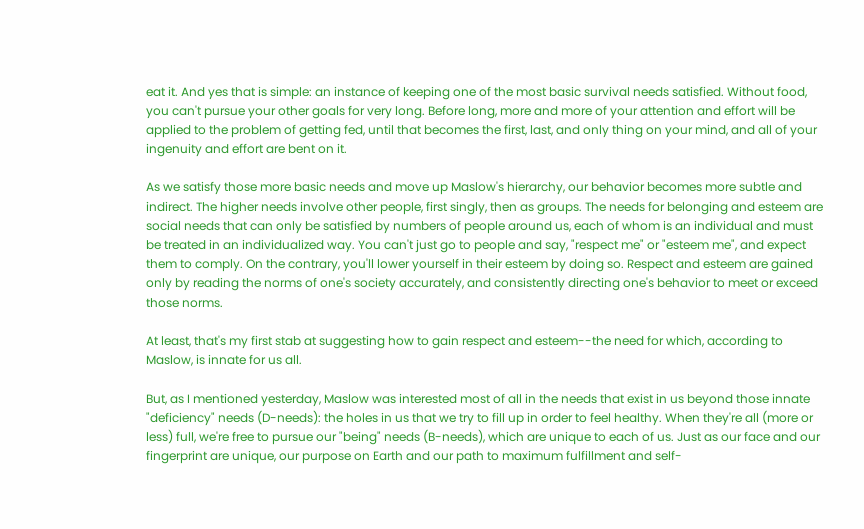eat it. And yes that is simple: an instance of keeping one of the most basic survival needs satisfied. Without food, you can't pursue your other goals for very long. Before long, more and more of your attention and effort will be applied to the problem of getting fed, until that becomes the first, last, and only thing on your mind, and all of your ingenuity and effort are bent on it.

As we satisfy those more basic needs and move up Maslow's hierarchy, our behavior becomes more subtle and indirect. The higher needs involve other people, first singly, then as groups. The needs for belonging and esteem are social needs that can only be satisfied by numbers of people around us, each of whom is an individual and must be treated in an individualized way. You can't just go to people and say, "respect me" or "esteem me", and expect them to comply. On the contrary, you'll lower yourself in their esteem by doing so. Respect and esteem are gained only by reading the norms of one's society accurately, and consistently directing one's behavior to meet or exceed those norms.

At least, that's my first stab at suggesting how to gain respect and esteem--the need for which, according to Maslow, is innate for us all.

But, as I mentioned yesterday, Maslow was interested most of all in the needs that exist in us beyond those innate "deficiency" needs (D-needs): the holes in us that we try to fill up in order to feel healthy. When they're all (more or less) full, we're free to pursue our "being" needs (B-needs), which are unique to each of us. Just as our face and our fingerprint are unique, our purpose on Earth and our path to maximum fulfillment and self-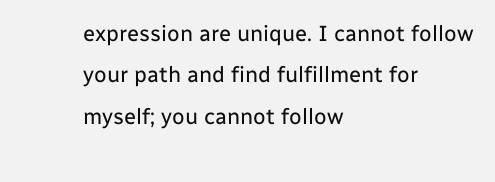expression are unique. I cannot follow your path and find fulfillment for myself; you cannot follow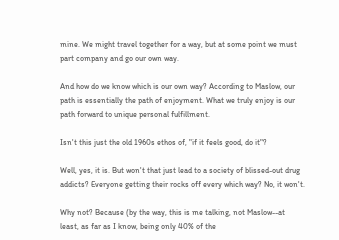mine. We might travel together for a way, but at some point we must part company and go our own way.

And how do we know which is our own way? According to Maslow, our path is essentially the path of enjoyment. What we truly enjoy is our path forward to unique personal fulfillment.

Isn't this just the old 1960s ethos of, "if it feels good, do it"?

Well, yes, it is. But won't that just lead to a society of blissed-out drug addicts? Everyone getting their rocks off every which way? No, it won't.

Why not? Because (by the way, this is me talking, not Maslow--at least, as far as I know, being only 40% of the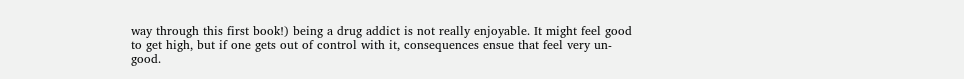way through this first book!) being a drug addict is not really enjoyable. It might feel good to get high, but if one gets out of control with it, consequences ensue that feel very un-good.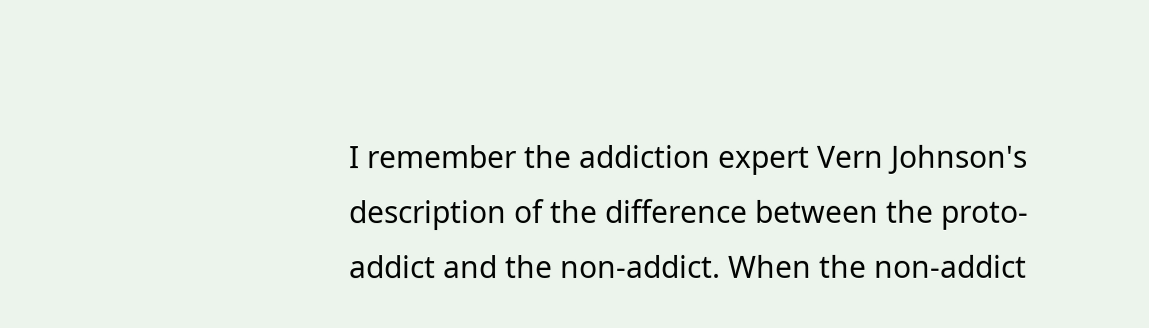I remember the addiction expert Vern Johnson's description of the difference between the proto-addict and the non-addict. When the non-addict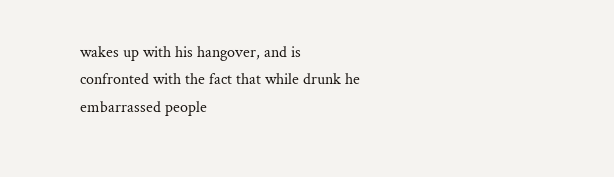wakes up with his hangover, and is confronted with the fact that while drunk he embarrassed people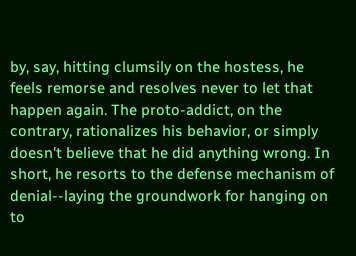by, say, hitting clumsily on the hostess, he feels remorse and resolves never to let that happen again. The proto-addict, on the contrary, rationalizes his behavior, or simply doesn't believe that he did anything wrong. In short, he resorts to the defense mechanism of denial--laying the groundwork for hanging on to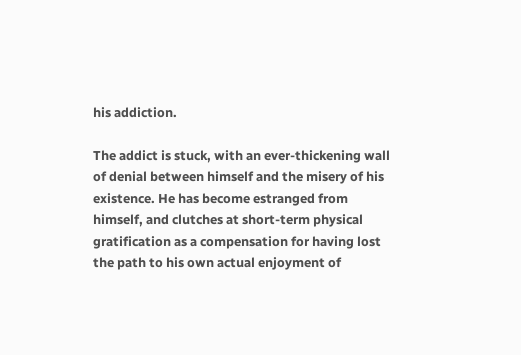his addiction.

The addict is stuck, with an ever-thickening wall of denial between himself and the misery of his existence. He has become estranged from himself, and clutches at short-term physical gratification as a compensation for having lost the path to his own actual enjoyment of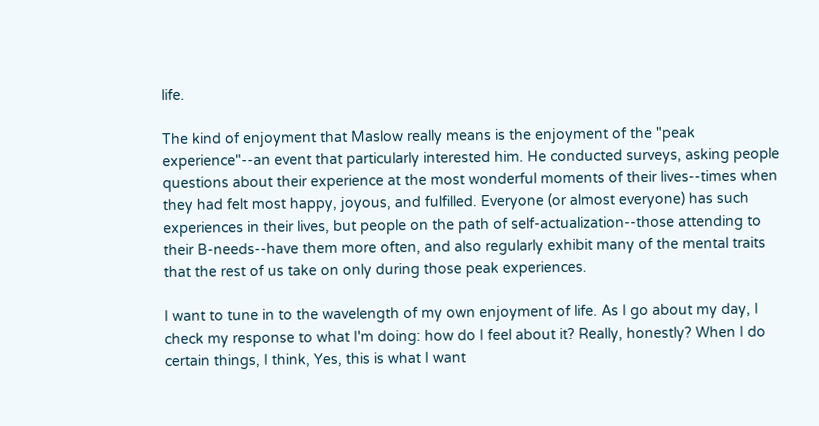life.

The kind of enjoyment that Maslow really means is the enjoyment of the "peak experience"--an event that particularly interested him. He conducted surveys, asking people questions about their experience at the most wonderful moments of their lives--times when they had felt most happy, joyous, and fulfilled. Everyone (or almost everyone) has such experiences in their lives, but people on the path of self-actualization--those attending to their B-needs--have them more often, and also regularly exhibit many of the mental traits that the rest of us take on only during those peak experiences.

I want to tune in to the wavelength of my own enjoyment of life. As I go about my day, I check my response to what I'm doing: how do I feel about it? Really, honestly? When I do certain things, I think, Yes, this is what I want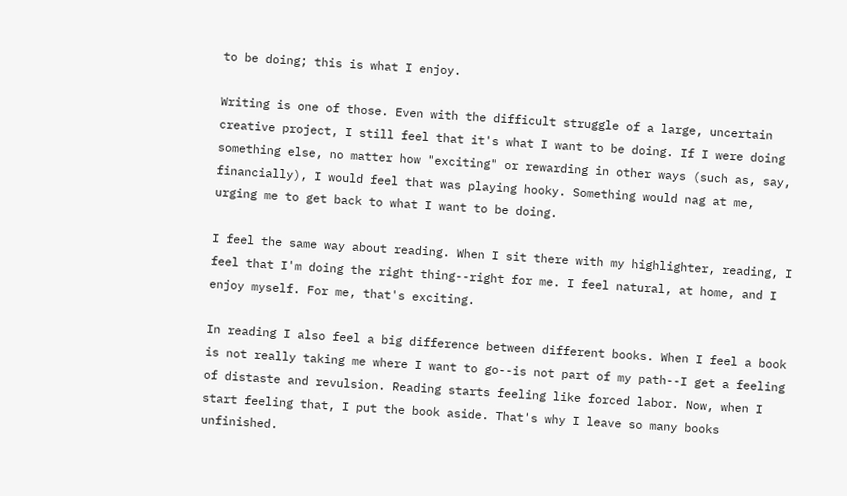to be doing; this is what I enjoy.

Writing is one of those. Even with the difficult struggle of a large, uncertain creative project, I still feel that it's what I want to be doing. If I were doing something else, no matter how "exciting" or rewarding in other ways (such as, say, financially), I would feel that was playing hooky. Something would nag at me, urging me to get back to what I want to be doing.

I feel the same way about reading. When I sit there with my highlighter, reading, I feel that I'm doing the right thing--right for me. I feel natural, at home, and I enjoy myself. For me, that's exciting.

In reading I also feel a big difference between different books. When I feel a book is not really taking me where I want to go--is not part of my path--I get a feeling of distaste and revulsion. Reading starts feeling like forced labor. Now, when I start feeling that, I put the book aside. That's why I leave so many books unfinished.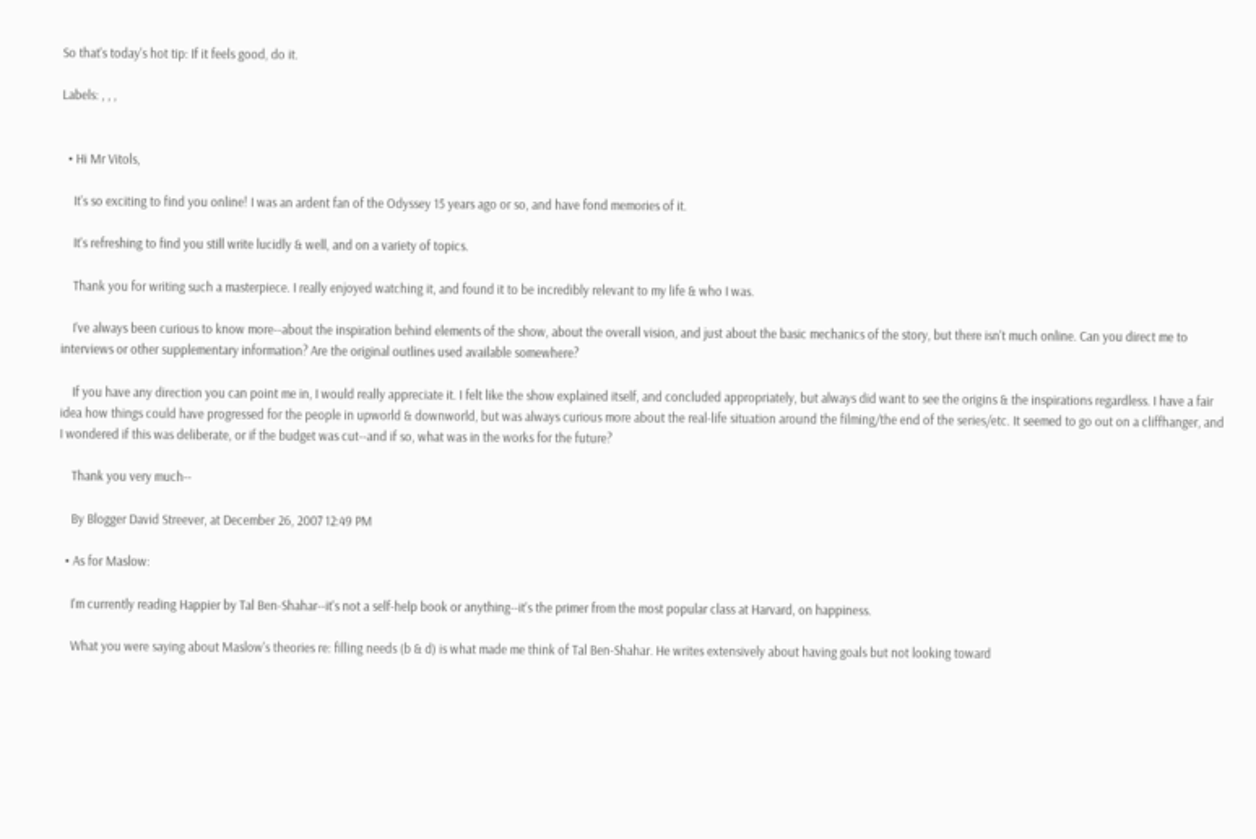So that's today's hot tip: If it feels good, do it.

Labels: , , ,


  • Hi Mr Vitols,

    It's so exciting to find you online! I was an ardent fan of the Odyssey 15 years ago or so, and have fond memories of it.

    It's refreshing to find you still write lucidly & well, and on a variety of topics.

    Thank you for writing such a masterpiece. I really enjoyed watching it, and found it to be incredibly relevant to my life & who I was.

    I've always been curious to know more--about the inspiration behind elements of the show, about the overall vision, and just about the basic mechanics of the story, but there isn't much online. Can you direct me to interviews or other supplementary information? Are the original outlines used available somewhere?

    If you have any direction you can point me in, I would really appreciate it. I felt like the show explained itself, and concluded appropriately, but always did want to see the origins & the inspirations regardless. I have a fair idea how things could have progressed for the people in upworld & downworld, but was always curious more about the real-life situation around the filming/the end of the series/etc. It seemed to go out on a cliffhanger, and I wondered if this was deliberate, or if the budget was cut--and if so, what was in the works for the future?

    Thank you very much--

    By Blogger David Streever, at December 26, 2007 12:49 PM

  • As for Maslow:

    I'm currently reading Happier by Tal Ben-Shahar--it's not a self-help book or anything--it's the primer from the most popular class at Harvard, on happiness.

    What you were saying about Maslow's theories re: filling needs (b & d) is what made me think of Tal Ben-Shahar. He writes extensively about having goals but not looking toward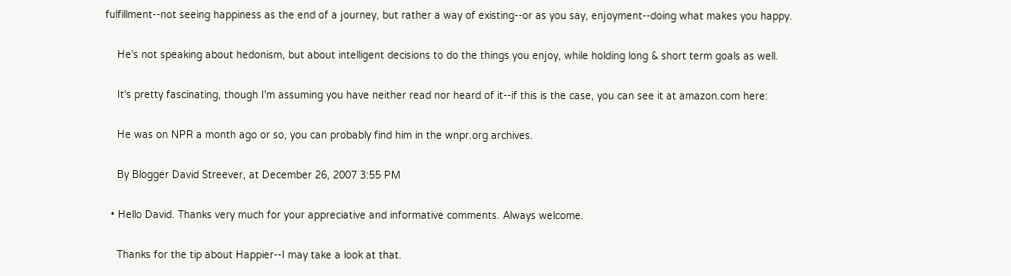fulfillment--not seeing happiness as the end of a journey, but rather a way of existing--or as you say, enjoyment--doing what makes you happy.

    He's not speaking about hedonism, but about intelligent decisions to do the things you enjoy, while holding long & short term goals as well.

    It's pretty fascinating, though I'm assuming you have neither read nor heard of it--if this is the case, you can see it at amazon.com here:

    He was on NPR a month ago or so, you can probably find him in the wnpr.org archives.

    By Blogger David Streever, at December 26, 2007 3:55 PM

  • Hello David. Thanks very much for your appreciative and informative comments. Always welcome.

    Thanks for the tip about Happier--I may take a look at that.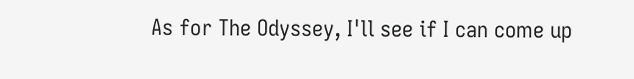As for The Odyssey, I'll see if I can come up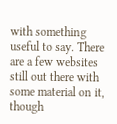with something useful to say. There are a few websites still out there with some material on it, though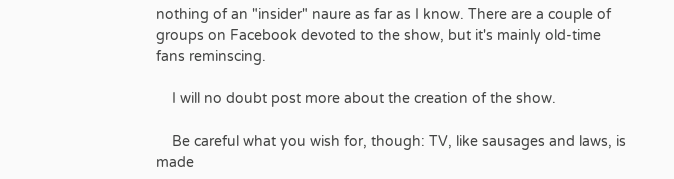nothing of an "insider" naure as far as I know. There are a couple of groups on Facebook devoted to the show, but it's mainly old-time fans reminscing.

    I will no doubt post more about the creation of the show.

    Be careful what you wish for, though: TV, like sausages and laws, is made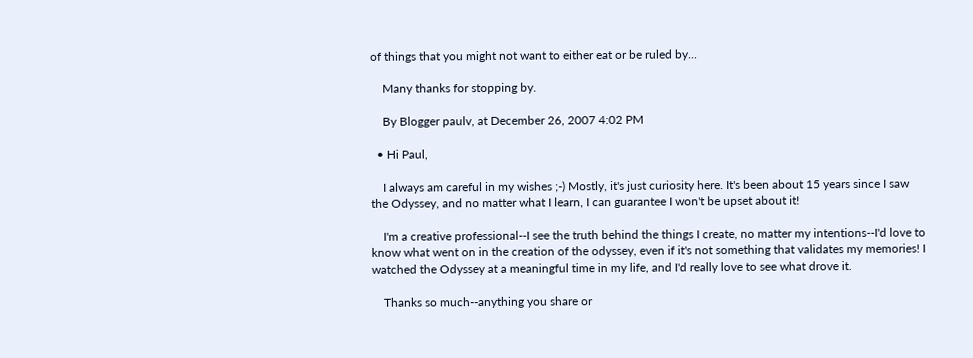of things that you might not want to either eat or be ruled by...

    Many thanks for stopping by.

    By Blogger paulv, at December 26, 2007 4:02 PM

  • Hi Paul,

    I always am careful in my wishes ;-) Mostly, it's just curiosity here. It's been about 15 years since I saw the Odyssey, and no matter what I learn, I can guarantee I won't be upset about it!

    I'm a creative professional--I see the truth behind the things I create, no matter my intentions--I'd love to know what went on in the creation of the odyssey, even if it's not something that validates my memories! I watched the Odyssey at a meaningful time in my life, and I'd really love to see what drove it.

    Thanks so much--anything you share or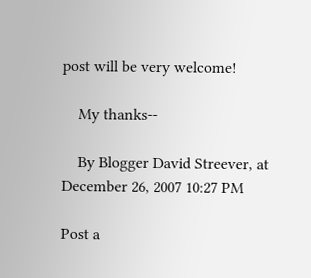post will be very welcome!

    My thanks--

    By Blogger David Streever, at December 26, 2007 10:27 PM

Post a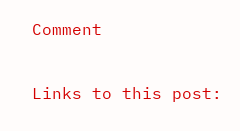Comment

Links to this post: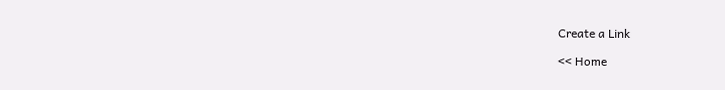Create a Link

<< Home